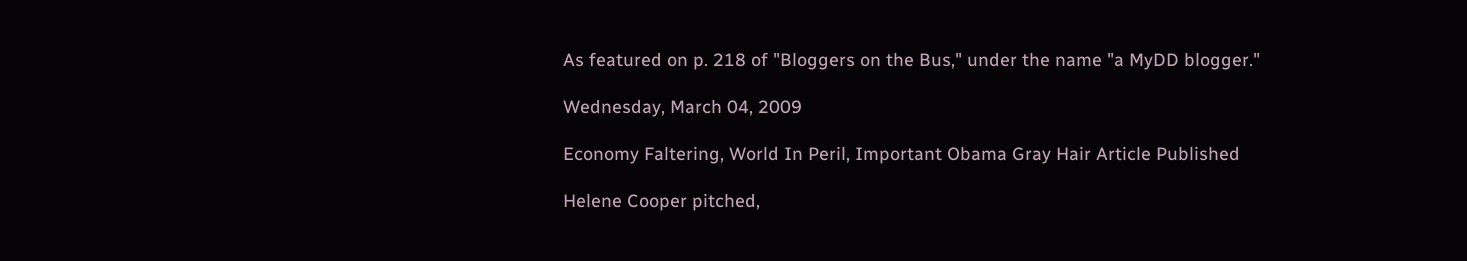As featured on p. 218 of "Bloggers on the Bus," under the name "a MyDD blogger."

Wednesday, March 04, 2009

Economy Faltering, World In Peril, Important Obama Gray Hair Article Published

Helene Cooper pitched,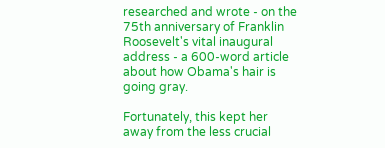researched and wrote - on the 75th anniversary of Franklin Roosevelt's vital inaugural address - a 600-word article about how Obama's hair is going gray.

Fortunately, this kept her away from the less crucial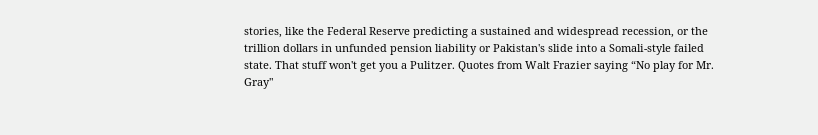stories, like the Federal Reserve predicting a sustained and widespread recession, or the trillion dollars in unfunded pension liability or Pakistan's slide into a Somali-style failed state. That stuff won't get you a Pulitzer. Quotes from Walt Frazier saying “No play for Mr. Gray"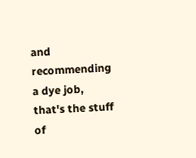and recommending a dye job, that's the stuff of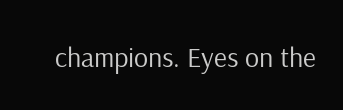champions. Eyes on the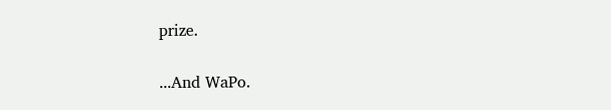prize.

...And WaPo.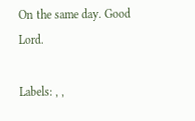On the same day. Good Lord.

Labels: , ,